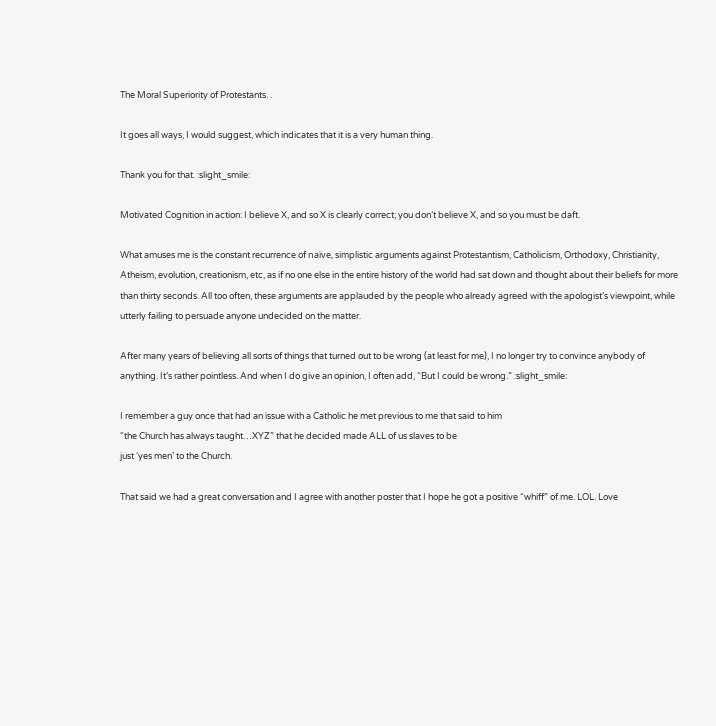The Moral Superiority of Protestants. .

It goes all ways, I would suggest, which indicates that it is a very human thing.

Thank you for that. :slight_smile:

Motivated Cognition in action: I believe X, and so X is clearly correct; you don’t believe X, and so you must be daft.

What amuses me is the constant recurrence of naïve, simplistic arguments against Protestantism, Catholicism, Orthodoxy, Christianity, Atheism, evolution, creationism, etc, as if no one else in the entire history of the world had sat down and thought about their beliefs for more than thirty seconds. All too often, these arguments are applauded by the people who already agreed with the apologist’s viewpoint, while utterly failing to persuade anyone undecided on the matter.

After many years of believing all sorts of things that turned out to be wrong (at least for me), I no longer try to convince anybody of anything. It’s rather pointless. And when I do give an opinion, I often add, “But I could be wrong.” :slight_smile:

I remember a guy once that had an issue with a Catholic he met previous to me that said to him
“the Church has always taught…XYZ” that he decided made ALL of us slaves to be
just ‘yes men’ to the Church.

That said we had a great conversation and I agree with another poster that I hope he got a positive “whiff” of me. LOL. Love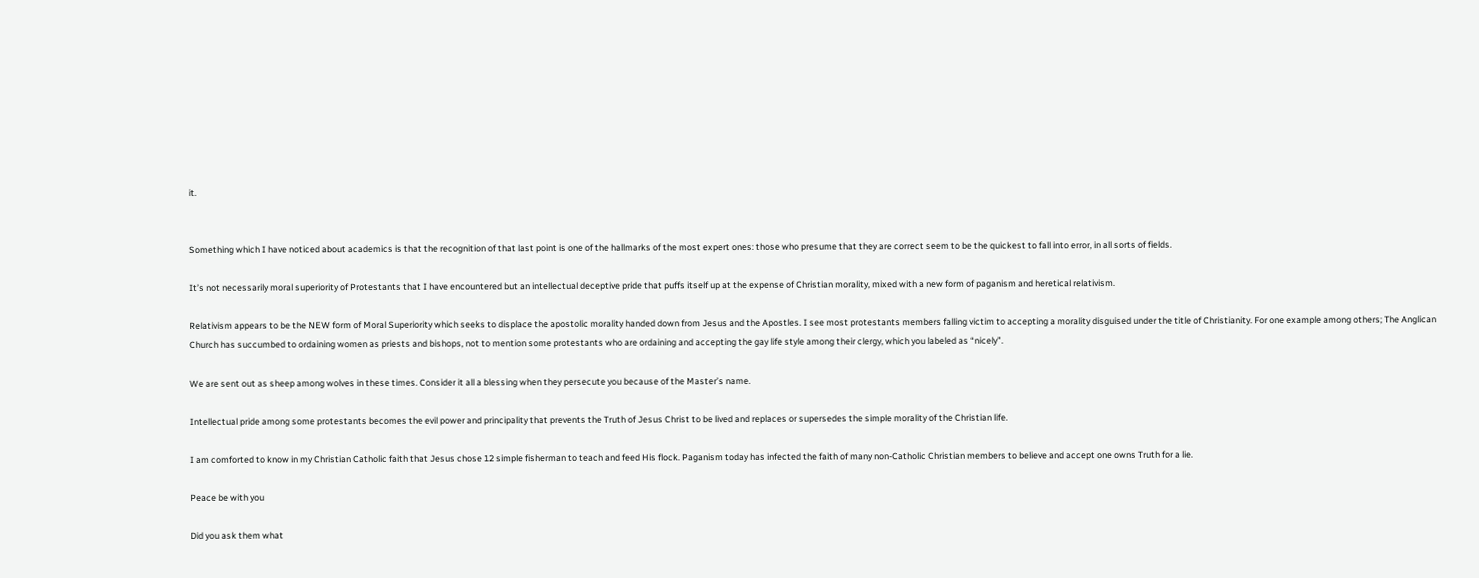it.


Something which I have noticed about academics is that the recognition of that last point is one of the hallmarks of the most expert ones: those who presume that they are correct seem to be the quickest to fall into error, in all sorts of fields.

It’s not necessarily moral superiority of Protestants that I have encountered but an intellectual deceptive pride that puffs itself up at the expense of Christian morality, mixed with a new form of paganism and heretical relativism.

Relativism appears to be the NEW form of Moral Superiority which seeks to displace the apostolic morality handed down from Jesus and the Apostles. I see most protestants members falling victim to accepting a morality disguised under the title of Christianity. For one example among others; The Anglican Church has succumbed to ordaining women as priests and bishops, not to mention some protestants who are ordaining and accepting the gay life style among their clergy, which you labeled as “nicely”.

We are sent out as sheep among wolves in these times. Consider it all a blessing when they persecute you because of the Master’s name.

Intellectual pride among some protestants becomes the evil power and principality that prevents the Truth of Jesus Christ to be lived and replaces or supersedes the simple morality of the Christian life.

I am comforted to know in my Christian Catholic faith that Jesus chose 12 simple fisherman to teach and feed His flock. Paganism today has infected the faith of many non-Catholic Christian members to believe and accept one owns Truth for a lie.

Peace be with you

Did you ask them what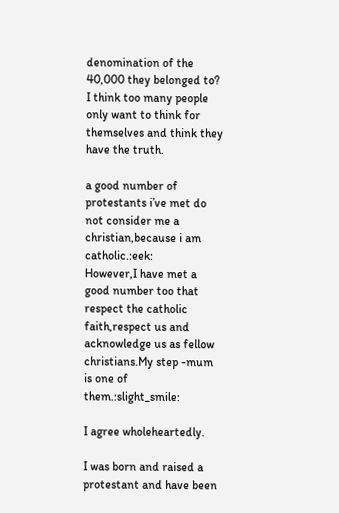denomination of the 40,000 they belonged to? I think too many people only want to think for themselves and think they have the truth.

a good number of protestants i’ve met do not consider me a christian,because i am catholic.:eek:
However,I have met a good number too that respect the catholic faith,respect us and acknowledge us as fellow christians.My step -mum is one of them.:slight_smile:

I agree wholeheartedly.

I was born and raised a protestant and have been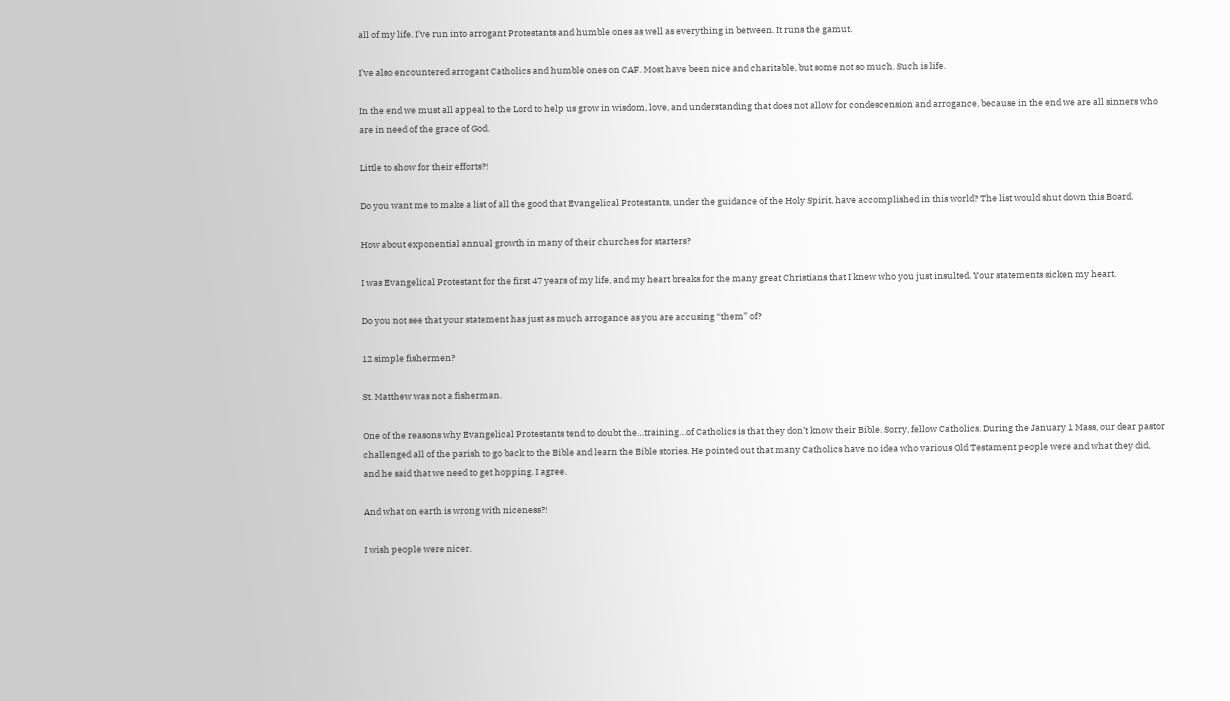all of my life. I’ve run into arrogant Protestants and humble ones as well as everything in between. It runs the gamut.

I’ve also encountered arrogant Catholics and humble ones on CAF. Most have been nice and charitable, but some not so much. Such is life.

In the end we must all appeal to the Lord to help us grow in wisdom, love, and understanding that does not allow for condescension and arrogance, because in the end we are all sinners who are in need of the grace of God.

Little to show for their efforts?!

Do you want me to make a list of all the good that Evangelical Protestants, under the guidance of the Holy Spirit, have accomplished in this world? The list would shut down this Board.

How about exponential annual growth in many of their churches for starters?

I was Evangelical Protestant for the first 47 years of my life, and my heart breaks for the many great Christians that I knew who you just insulted. Your statements sicken my heart.

Do you not see that your statement has just as much arrogance as you are accusing “them” of?

12 simple fishermen?

St. Matthew was not a fisherman.

One of the reasons why Evangelical Protestants tend to doubt the…training…of Catholics is that they don’t know their Bible. Sorry, fellow Catholics. During the January 1 Mass, our dear pastor challenged all of the parish to go back to the Bible and learn the Bible stories. He pointed out that many Catholics have no idea who various Old Testament people were and what they did, and he said that we need to get hopping. I agree.

And what on earth is wrong with niceness?!

I wish people were nicer.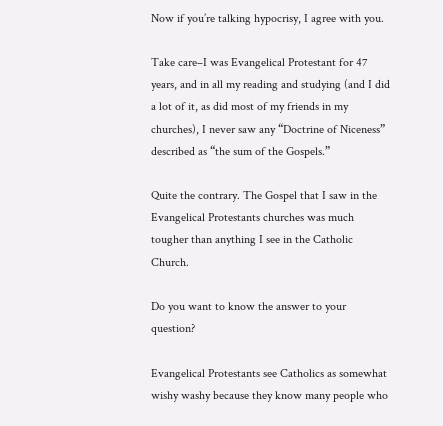Now if you’re talking hypocrisy, I agree with you.

Take care–I was Evangelical Protestant for 47 years, and in all my reading and studying (and I did a lot of it, as did most of my friends in my churches), I never saw any “Doctrine of Niceness” described as “the sum of the Gospels.”

Quite the contrary. The Gospel that I saw in the Evangelical Protestants churches was much tougher than anything I see in the Catholic Church.

Do you want to know the answer to your question?

Evangelical Protestants see Catholics as somewhat wishy washy because they know many people who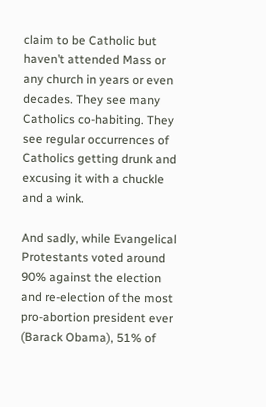claim to be Catholic but haven’t attended Mass or any church in years or even decades. They see many Catholics co-habiting. They see regular occurrences of Catholics getting drunk and excusing it with a chuckle and a wink.

And sadly, while Evangelical Protestants voted around 90% against the election and re-election of the most pro-abortion president ever (Barack Obama), 51% of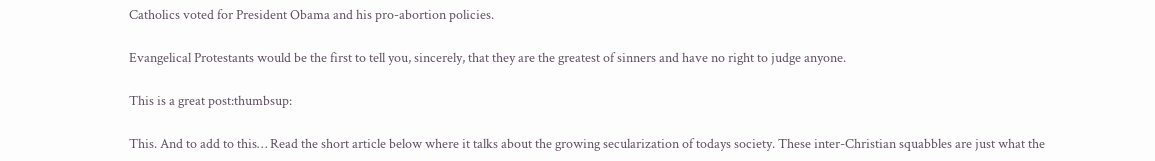Catholics voted for President Obama and his pro-abortion policies.

Evangelical Protestants would be the first to tell you, sincerely, that they are the greatest of sinners and have no right to judge anyone.

This is a great post:thumbsup:

This. And to add to this… Read the short article below where it talks about the growing secularization of todays society. These inter-Christian squabbles are just what the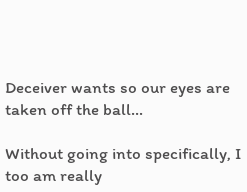Deceiver wants so our eyes are taken off the ball…

Without going into specifically, I too am really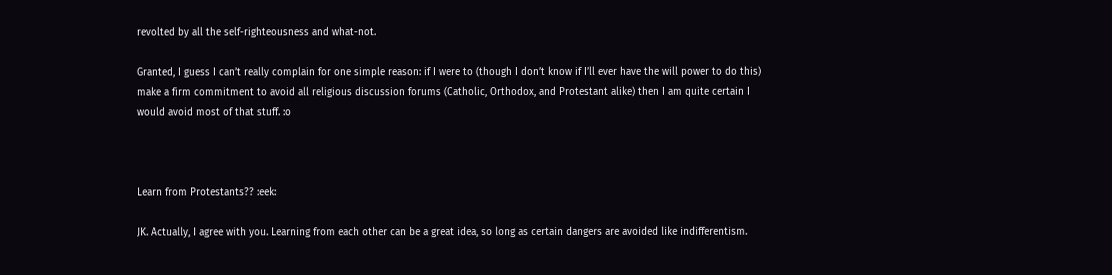revolted by all the self-righteousness and what-not.

Granted, I guess I can’t really complain for one simple reason: if I were to (though I don’t know if I’ll ever have the will power to do this) make a firm commitment to avoid all religious discussion forums (Catholic, Orthodox, and Protestant alike) then I am quite certain I would avoid most of that stuff. :o



Learn from Protestants?? :eek:

JK. Actually, I agree with you. Learning from each other can be a great idea, so long as certain dangers are avoided like indifferentism.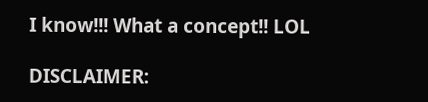I know!!! What a concept!! LOL

DISCLAIMER: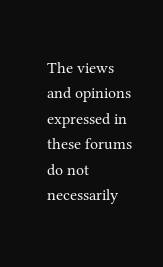The views and opinions expressed in these forums do not necessarily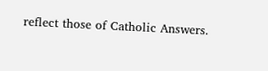reflect those of Catholic Answers.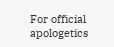For official apologetics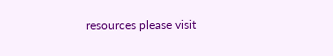resources please visit